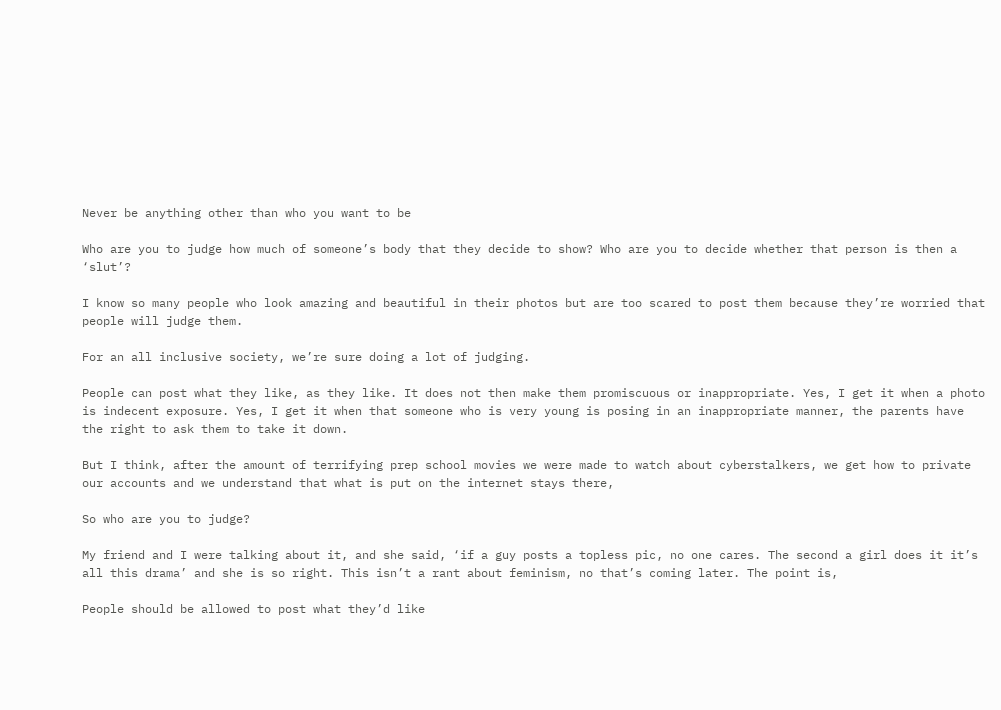Never be anything other than who you want to be

Who are you to judge how much of someone’s body that they decide to show? Who are you to decide whether that person is then a ‘slut’?

I know so many people who look amazing and beautiful in their photos but are too scared to post them because they’re worried that people will judge them.

For an all inclusive society, we’re sure doing a lot of judging.

People can post what they like, as they like. It does not then make them promiscuous or inappropriate. Yes, I get it when a photo is indecent exposure. Yes, I get it when that someone who is very young is posing in an inappropriate manner, the parents have the right to ask them to take it down.

But I think, after the amount of terrifying prep school movies we were made to watch about cyberstalkers, we get how to private our accounts and we understand that what is put on the internet stays there,

So who are you to judge?

My friend and I were talking about it, and she said, ‘if a guy posts a topless pic, no one cares. The second a girl does it it’s all this drama’ and she is so right. This isn’t a rant about feminism, no that’s coming later. The point is,

People should be allowed to post what they’d like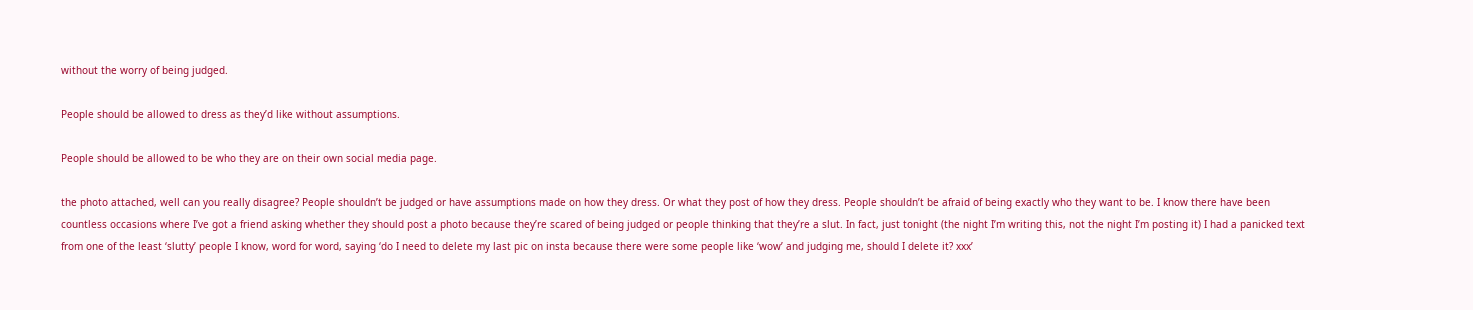without the worry of being judged.

People should be allowed to dress as they’d like without assumptions.

People should be allowed to be who they are on their own social media page.

the photo attached, well can you really disagree? People shouldn’t be judged or have assumptions made on how they dress. Or what they post of how they dress. People shouldn’t be afraid of being exactly who they want to be. I know there have been countless occasions where I’ve got a friend asking whether they should post a photo because they’re scared of being judged or people thinking that they’re a slut. In fact, just tonight (the night I’m writing this, not the night I’m posting it) I had a panicked text from one of the least ‘slutty’ people I know, word for word, saying ‘do I need to delete my last pic on insta because there were some people like ‘wow’ and judging me, should I delete it? xxx’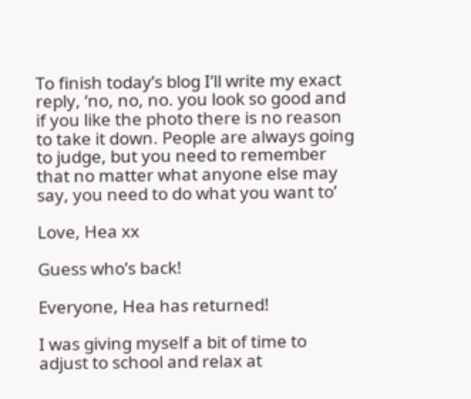To finish today’s blog I’ll write my exact reply, ‘no, no, no. you look so good and if you like the photo there is no reason to take it down. People are always going to judge, but you need to remember that no matter what anyone else may say, you need to do what you want to’

Love, Hea xx

Guess who’s back!

Everyone, Hea has returned!

I was giving myself a bit of time to adjust to school and relax at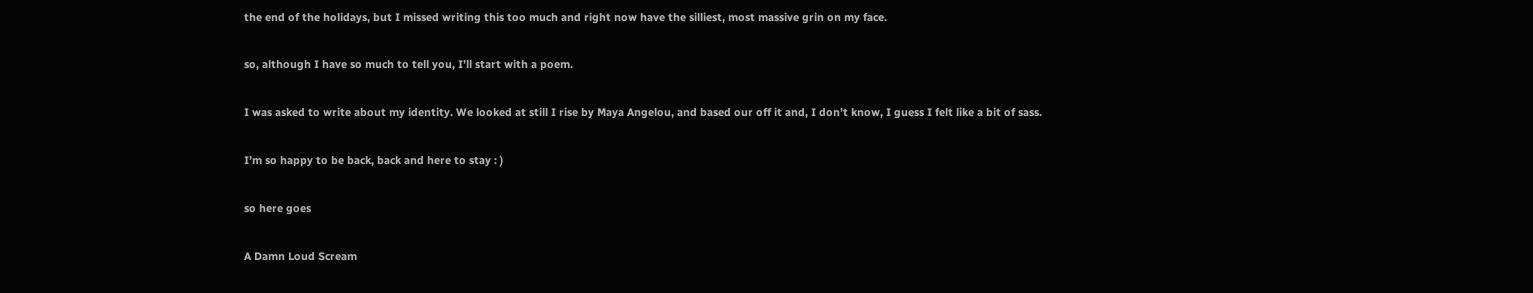the end of the holidays, but I missed writing this too much and right now have the silliest, most massive grin on my face.

so, although I have so much to tell you, I’ll start with a poem.

I was asked to write about my identity. We looked at still I rise by Maya Angelou, and based our off it and, I don’t know, I guess I felt like a bit of sass.

I’m so happy to be back, back and here to stay : )

so here goes

A Damn Loud Scream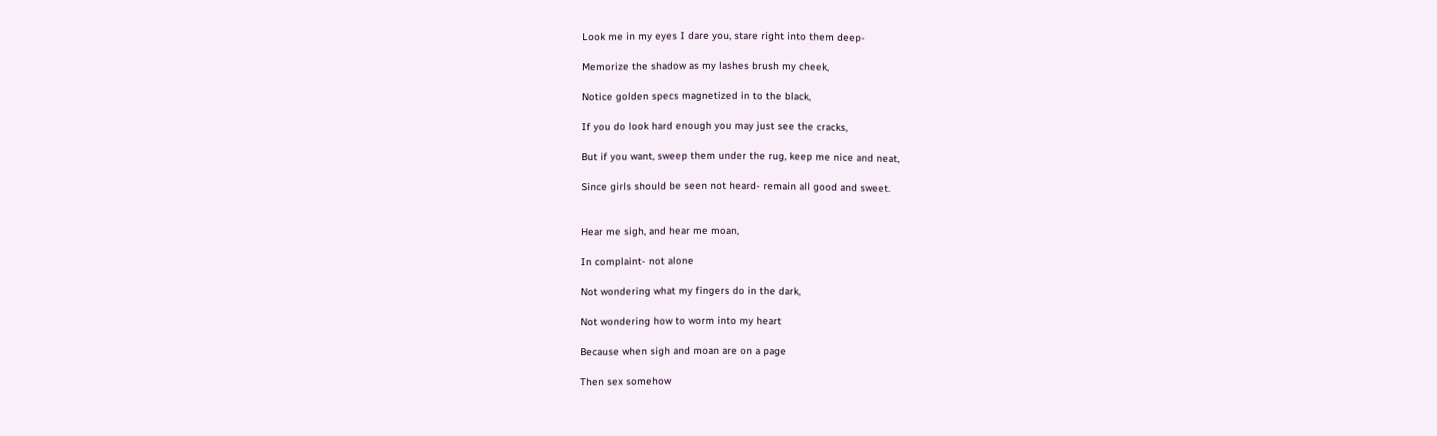Look me in my eyes I dare you, stare right into them deep-

Memorize the shadow as my lashes brush my cheek,

Notice golden specs magnetized in to the black,

If you do look hard enough you may just see the cracks,

But if you want, sweep them under the rug, keep me nice and neat,

Since girls should be seen not heard- remain all good and sweet.


Hear me sigh, and hear me moan,

In complaint- not alone

Not wondering what my fingers do in the dark,

Not wondering how to worm into my heart

Because when sigh and moan are on a page

Then sex somehow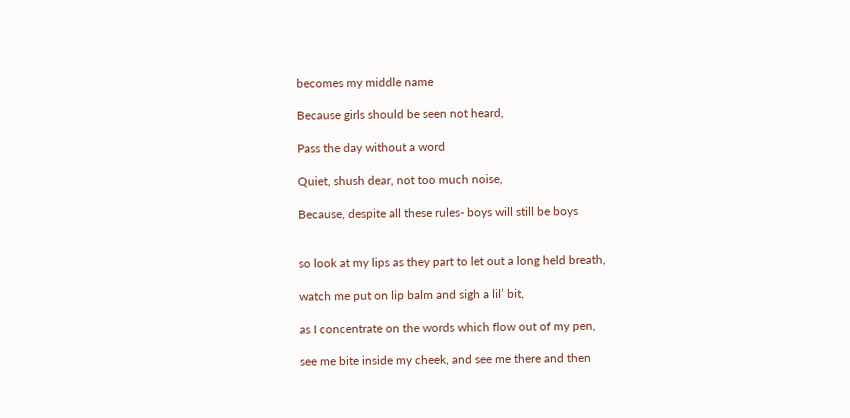becomes my middle name

Because girls should be seen not heard,

Pass the day without a word

Quiet, shush dear, not too much noise,

Because, despite all these rules- boys will still be boys


so look at my lips as they part to let out a long held breath,

watch me put on lip balm and sigh a lil’ bit,

as I concentrate on the words which flow out of my pen,

see me bite inside my cheek, and see me there and then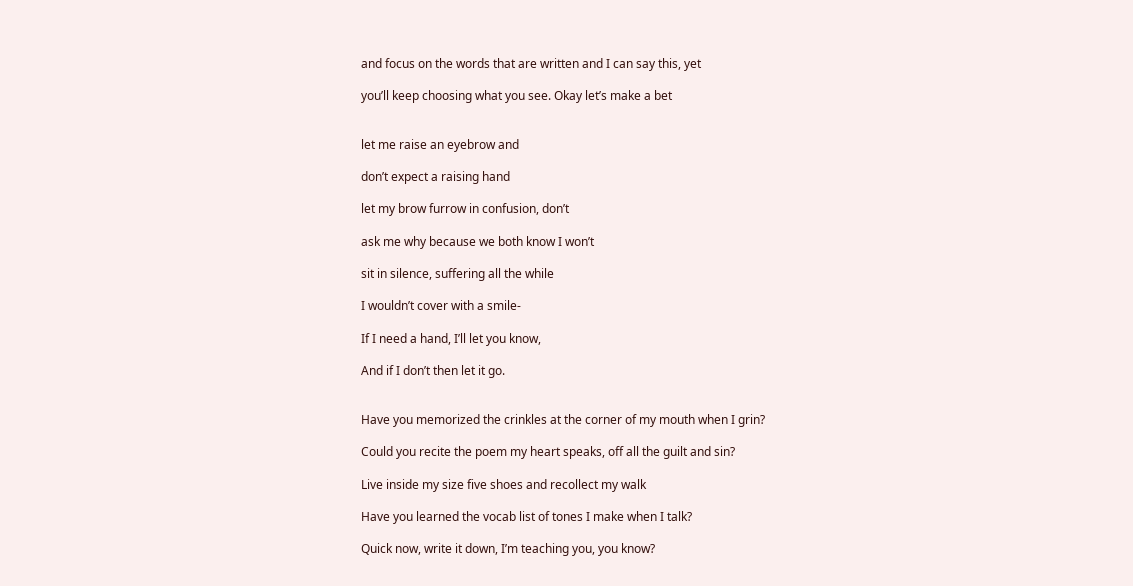and focus on the words that are written and I can say this, yet

you’ll keep choosing what you see. Okay let’s make a bet


let me raise an eyebrow and

don’t expect a raising hand

let my brow furrow in confusion, don’t

ask me why because we both know I won’t

sit in silence, suffering all the while

I wouldn’t cover with a smile-

If I need a hand, I’ll let you know,

And if I don’t then let it go.


Have you memorized the crinkles at the corner of my mouth when I grin?

Could you recite the poem my heart speaks, off all the guilt and sin?

Live inside my size five shoes and recollect my walk

Have you learned the vocab list of tones I make when I talk?

Quick now, write it down, I’m teaching you, you know?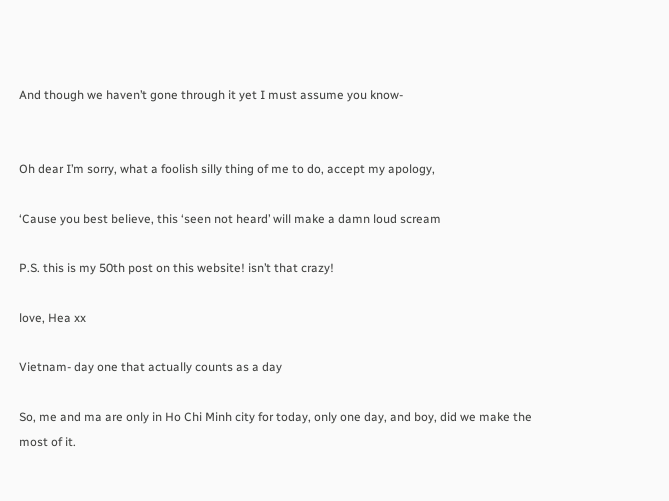And though we haven’t gone through it yet I must assume you know-


Oh dear I’m sorry, what a foolish silly thing of me to do, accept my apology,

‘Cause you best believe, this ‘seen not heard’ will make a damn loud scream

P.S. this is my 50th post on this website! isn’t that crazy!

love, Hea xx

Vietnam- day one that actually counts as a day

So, me and ma are only in Ho Chi Minh city for today, only one day, and boy, did we make the most of it.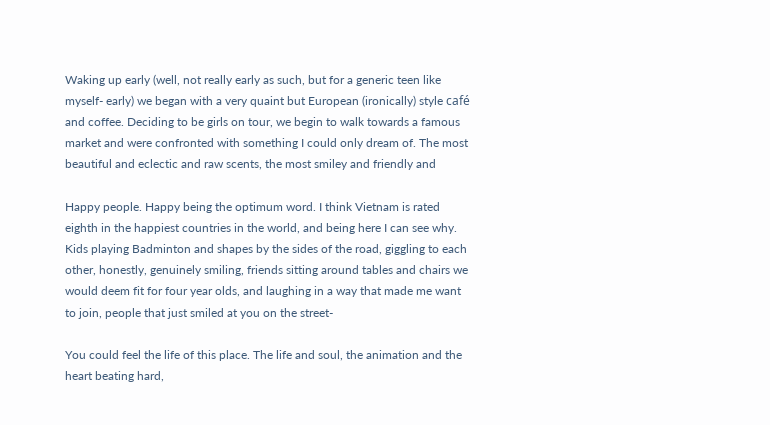Waking up early (well, not really early as such, but for a generic teen like myself- early) we began with a very quaint but European (ironically) style café and coffee. Deciding to be girls on tour, we begin to walk towards a famous market and were confronted with something I could only dream of. The most beautiful and eclectic and raw scents, the most smiley and friendly and

Happy people. Happy being the optimum word. I think Vietnam is rated eighth in the happiest countries in the world, and being here I can see why. Kids playing Badminton and shapes by the sides of the road, giggling to each other, honestly, genuinely smiling, friends sitting around tables and chairs we would deem fit for four year olds, and laughing in a way that made me want to join, people that just smiled at you on the street-

You could feel the life of this place. The life and soul, the animation and the heart beating hard,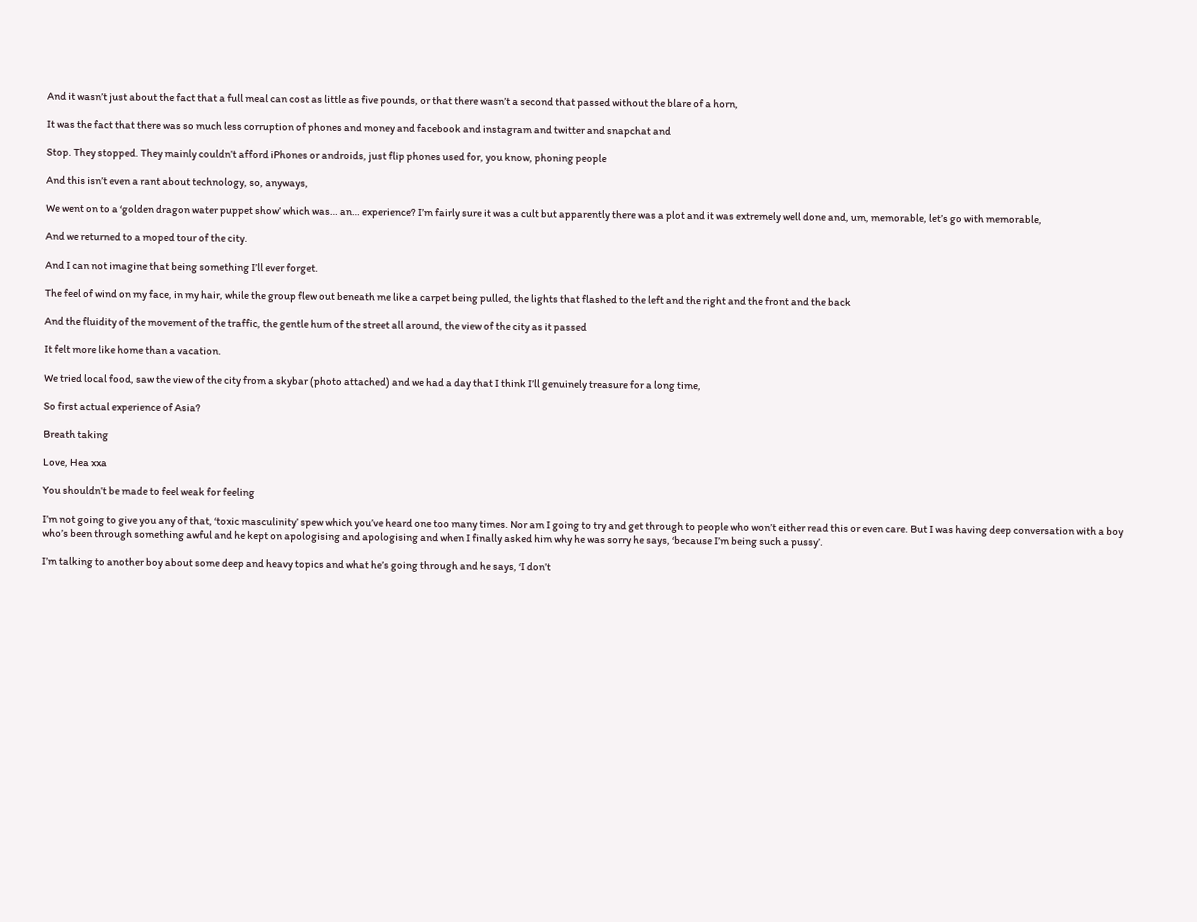And it wasn’t just about the fact that a full meal can cost as little as five pounds, or that there wasn’t a second that passed without the blare of a horn,

It was the fact that there was so much less corruption of phones and money and facebook and instagram and twitter and snapchat and

Stop. They stopped. They mainly couldn’t afford iPhones or androids, just flip phones used for, you know, phoning people

And this isn’t even a rant about technology, so, anyways,

We went on to a ‘golden dragon water puppet show’ which was… an… experience? I’m fairly sure it was a cult but apparently there was a plot and it was extremely well done and, um, memorable, let’s go with memorable,

And we returned to a moped tour of the city.

And I can not imagine that being something I’ll ever forget.

The feel of wind on my face, in my hair, while the group flew out beneath me like a carpet being pulled, the lights that flashed to the left and the right and the front and the back

And the fluidity of the movement of the traffic, the gentle hum of the street all around, the view of the city as it passed

It felt more like home than a vacation.

We tried local food, saw the view of the city from a skybar (photo attached) and we had a day that I think I’ll genuinely treasure for a long time,

So first actual experience of Asia?

Breath taking

Love, Hea xxa

You shouldn’t be made to feel weak for feeling

I’m not going to give you any of that, ‘toxic masculinity’ spew which you’ve heard one too many times. Nor am I going to try and get through to people who won’t either read this or even care. But I was having deep conversation with a boy who’s been through something awful and he kept on apologising and apologising and when I finally asked him why he was sorry he says, ‘because I’m being such a pussy’.

I’m talking to another boy about some deep and heavy topics and what he’s going through and he says, ‘I don’t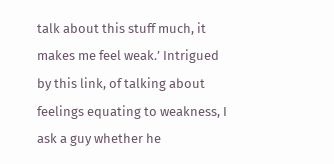talk about this stuff much, it makes me feel weak.’ Intrigued by this link, of talking about feelings equating to weakness, I ask a guy whether he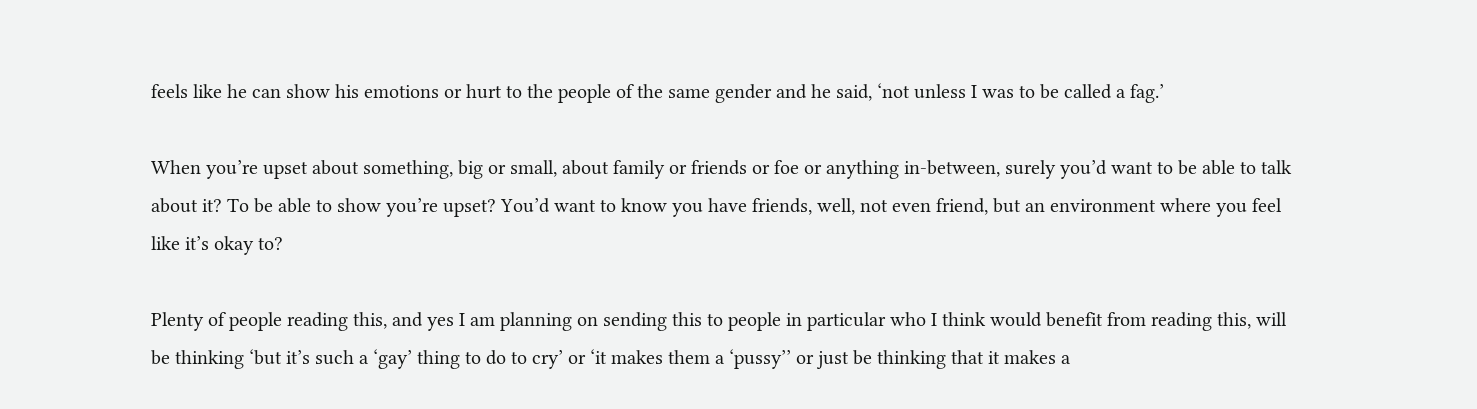feels like he can show his emotions or hurt to the people of the same gender and he said, ‘not unless I was to be called a fag.’

When you’re upset about something, big or small, about family or friends or foe or anything in-between, surely you’d want to be able to talk about it? To be able to show you’re upset? You’d want to know you have friends, well, not even friend, but an environment where you feel like it’s okay to?

Plenty of people reading this, and yes I am planning on sending this to people in particular who I think would benefit from reading this, will be thinking ‘but it’s such a ‘gay’ thing to do to cry’ or ‘it makes them a ‘pussy’’ or just be thinking that it makes a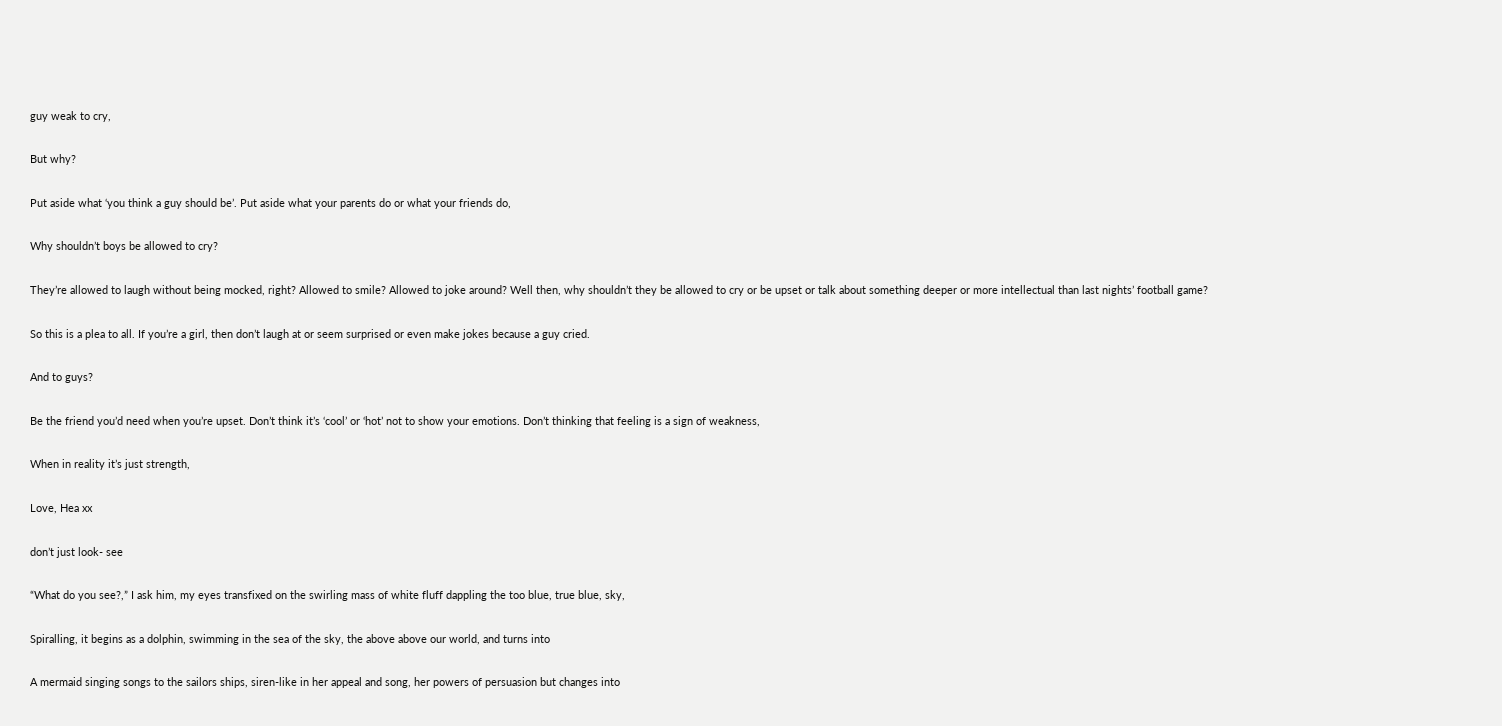guy weak to cry,

But why?

Put aside what ‘you think a guy should be’. Put aside what your parents do or what your friends do,

Why shouldn’t boys be allowed to cry?

They’re allowed to laugh without being mocked, right? Allowed to smile? Allowed to joke around? Well then, why shouldn’t they be allowed to cry or be upset or talk about something deeper or more intellectual than last nights’ football game?

So this is a plea to all. If you’re a girl, then don’t laugh at or seem surprised or even make jokes because a guy cried.

And to guys?

Be the friend you’d need when you’re upset. Don’t think it’s ‘cool’ or ‘hot’ not to show your emotions. Don’t thinking that feeling is a sign of weakness,

When in reality it’s just strength,

Love, Hea xx

don’t just look- see

“What do you see?,” I ask him, my eyes transfixed on the swirling mass of white fluff dappling the too blue, true blue, sky,

Spiralling, it begins as a dolphin, swimming in the sea of the sky, the above above our world, and turns into

A mermaid singing songs to the sailors ships, siren-like in her appeal and song, her powers of persuasion but changes into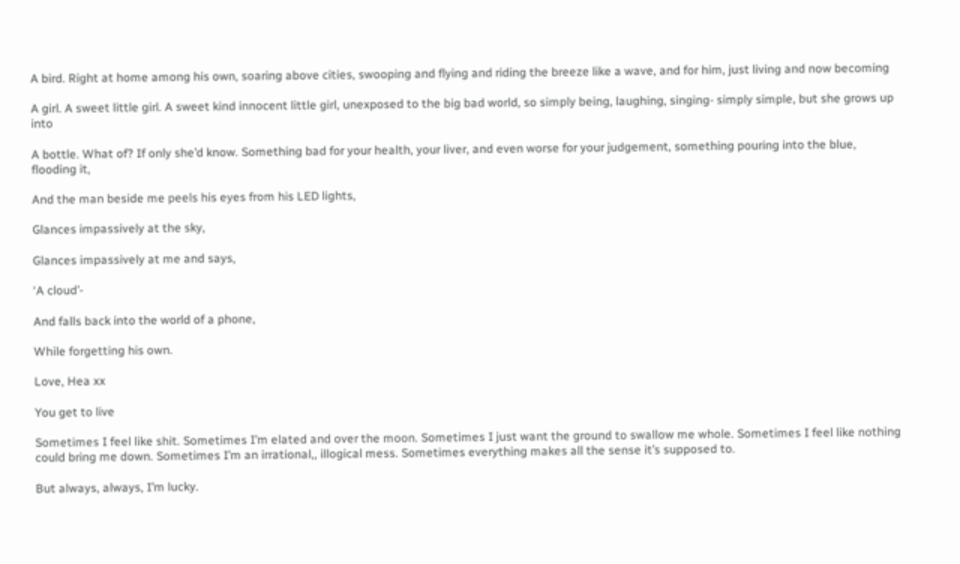A bird. Right at home among his own, soaring above cities, swooping and flying and riding the breeze like a wave, and for him, just living and now becoming

A girl. A sweet little girl. A sweet kind innocent little girl, unexposed to the big bad world, so simply being, laughing, singing- simply simple, but she grows up into

A bottle. What of? If only she’d know. Something bad for your health, your liver, and even worse for your judgement, something pouring into the blue, flooding it,

And the man beside me peels his eyes from his LED lights,

Glances impassively at the sky,

Glances impassively at me and says,

‘A cloud’-

And falls back into the world of a phone,

While forgetting his own.

Love, Hea xx

You get to live

Sometimes I feel like shit. Sometimes I’m elated and over the moon. Sometimes I just want the ground to swallow me whole. Sometimes I feel like nothing could bring me down. Sometimes I’m an irrational,, illogical mess. Sometimes everything makes all the sense it’s supposed to.

But always, always, I’m lucky.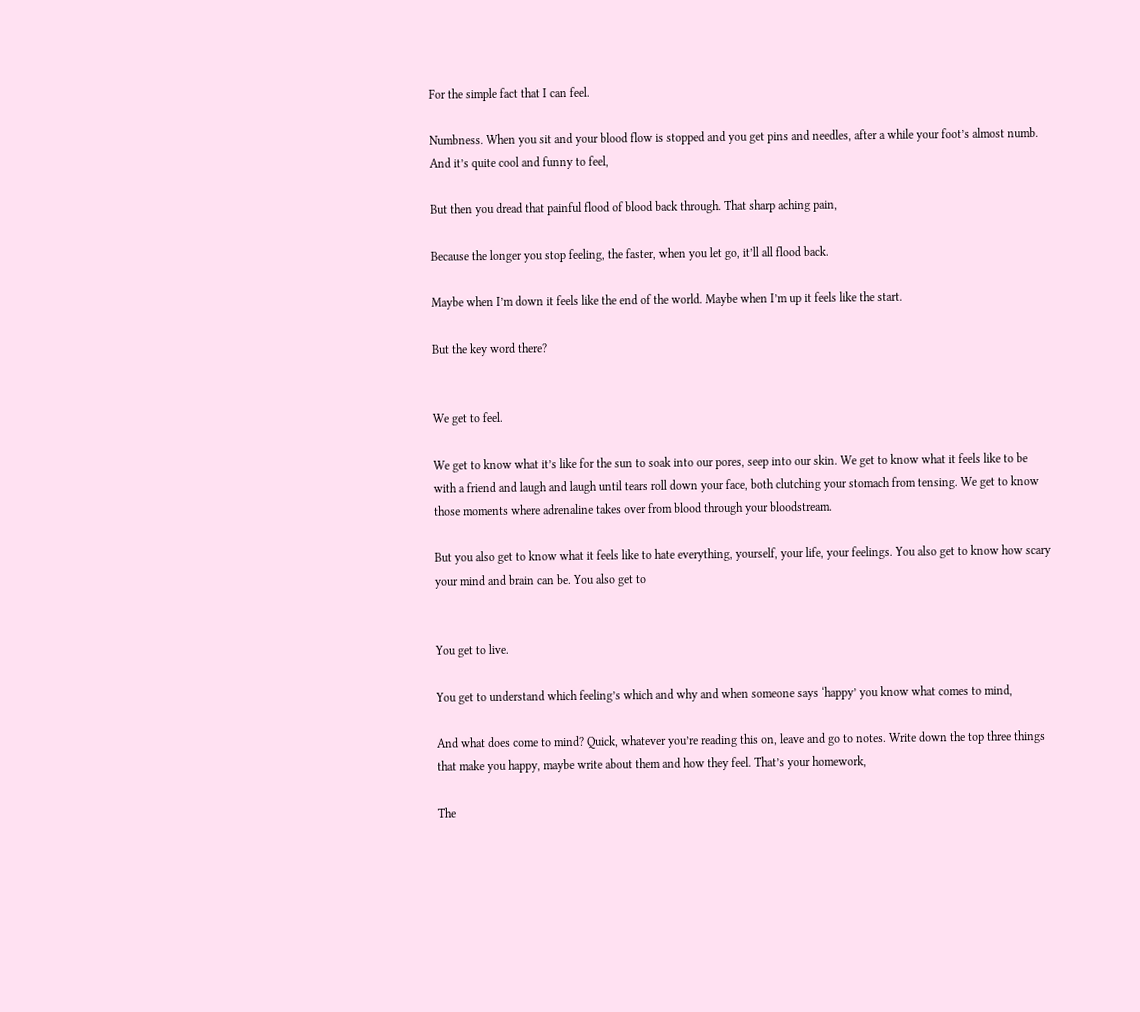For the simple fact that I can feel.

Numbness. When you sit and your blood flow is stopped and you get pins and needles, after a while your foot’s almost numb. And it’s quite cool and funny to feel,

But then you dread that painful flood of blood back through. That sharp aching pain,

Because the longer you stop feeling, the faster, when you let go, it’ll all flood back.

Maybe when I’m down it feels like the end of the world. Maybe when I’m up it feels like the start.

But the key word there?


We get to feel.

We get to know what it’s like for the sun to soak into our pores, seep into our skin. We get to know what it feels like to be with a friend and laugh and laugh until tears roll down your face, both clutching your stomach from tensing. We get to know those moments where adrenaline takes over from blood through your bloodstream.

But you also get to know what it feels like to hate everything, yourself, your life, your feelings. You also get to know how scary your mind and brain can be. You also get to


You get to live.

You get to understand which feeling’s which and why and when someone says ‘happy’ you know what comes to mind,

And what does come to mind? Quick, whatever you’re reading this on, leave and go to notes. Write down the top three things that make you happy, maybe write about them and how they feel. That’s your homework,

The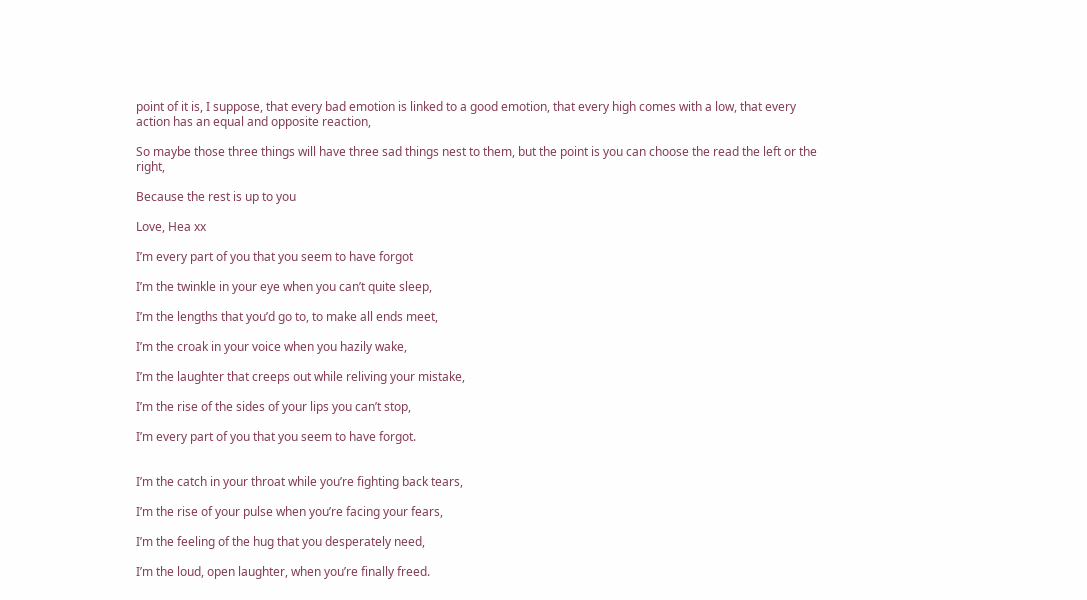point of it is, I suppose, that every bad emotion is linked to a good emotion, that every high comes with a low, that every action has an equal and opposite reaction,

So maybe those three things will have three sad things nest to them, but the point is you can choose the read the left or the right,

Because the rest is up to you

Love, Hea xx

I’m every part of you that you seem to have forgot

I’m the twinkle in your eye when you can’t quite sleep,

I’m the lengths that you’d go to, to make all ends meet,

I’m the croak in your voice when you hazily wake,

I’m the laughter that creeps out while reliving your mistake,

I’m the rise of the sides of your lips you can’t stop,

I’m every part of you that you seem to have forgot.


I’m the catch in your throat while you’re fighting back tears,

I’m the rise of your pulse when you’re facing your fears,

I’m the feeling of the hug that you desperately need,

I’m the loud, open laughter, when you’re finally freed.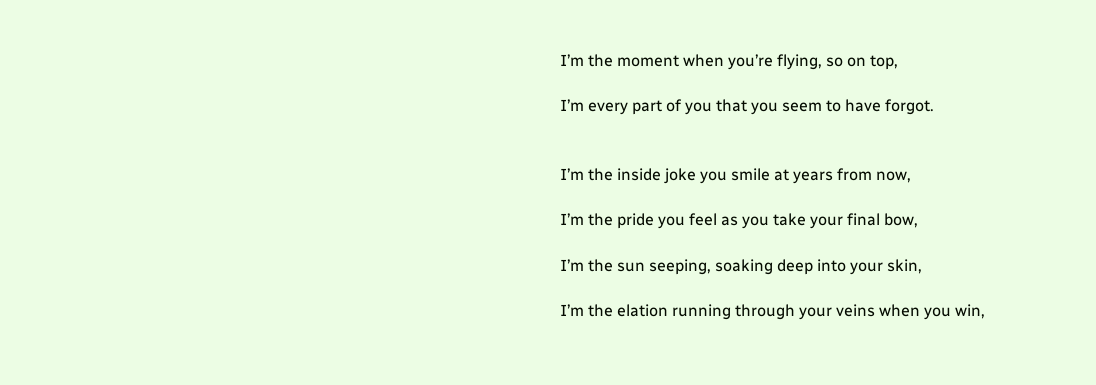I’m the moment when you’re flying, so on top,

I’m every part of you that you seem to have forgot.


I’m the inside joke you smile at years from now,

I’m the pride you feel as you take your final bow,

I’m the sun seeping, soaking deep into your skin,

I’m the elation running through your veins when you win,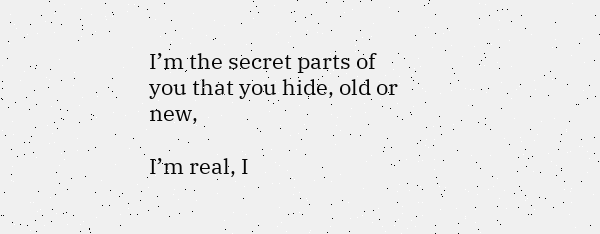I’m the secret parts of you that you hide, old or new,

I’m real, I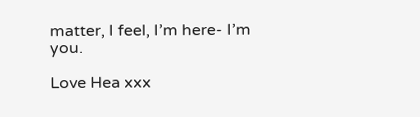matter, I feel, I’m here- I’m you.

Love Hea xxx